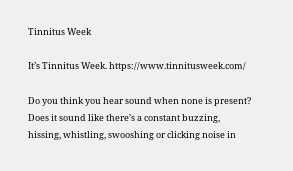Tinnitus Week

It’s Tinnitus Week. https://www.tinnitusweek.com/

Do you think you hear sound when none is present? Does it sound like there’s a constant buzzing, hissing, whistling, swooshing or clicking noise in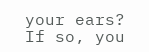your ears? If so, you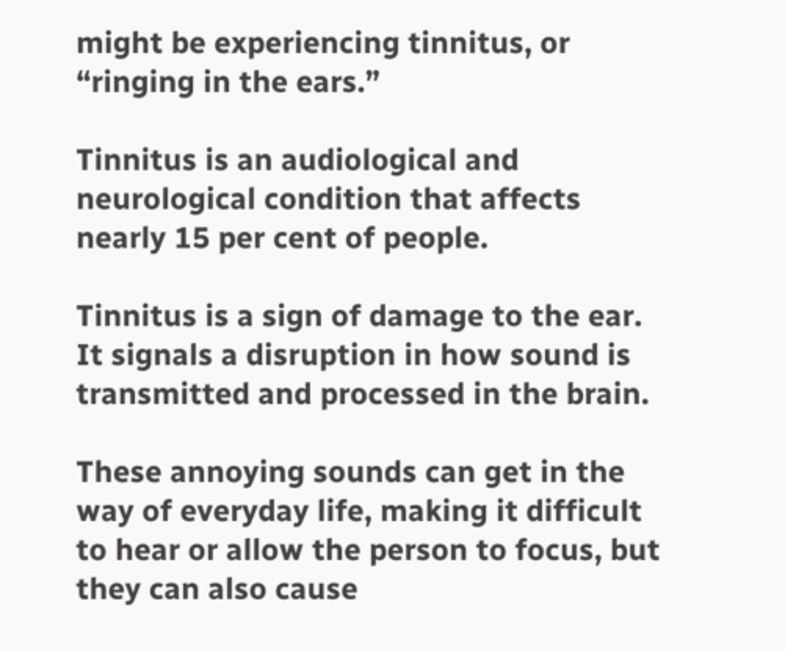might be experiencing tinnitus, or “ringing in the ears.”

Tinnitus is an audiological and neurological condition that affects nearly 15 per cent of people.

Tinnitus is a sign of damage to the ear. It signals a disruption in how sound is transmitted and processed in the brain.

These annoying sounds can get in the way of everyday life, making it difficult to hear or allow the person to focus, but they can also cause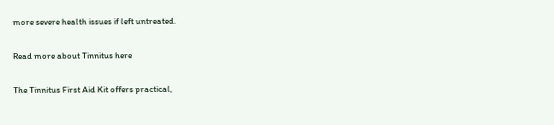more severe health issues if left untreated.

Read more about Tinnitus here

The Tinnitus First Aid Kit offers practical,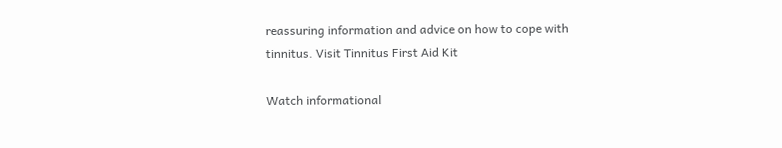reassuring information and advice on how to cope with tinnitus. Visit Tinnitus First Aid Kit

Watch informational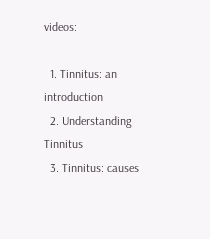videos:

  1. Tinnitus: an introduction
  2. Understanding Tinnitus
  3. Tinnitus: causes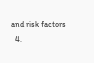and risk factors
  4.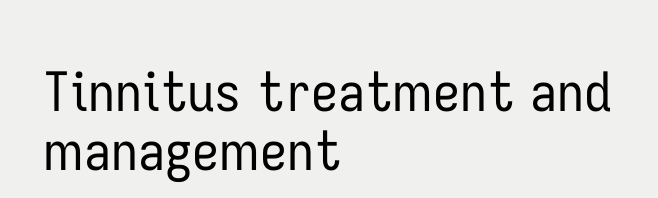Tinnitus treatment and management